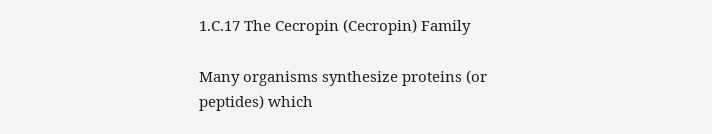1.C.17 The Cecropin (Cecropin) Family

Many organisms synthesize proteins (or peptides) which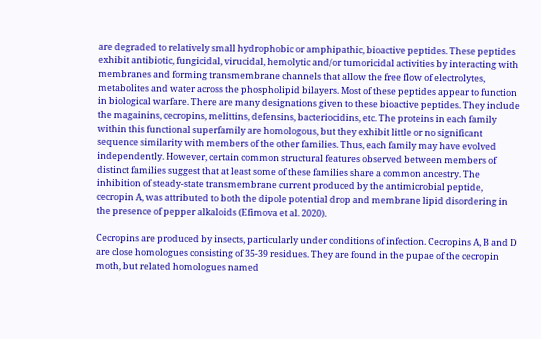are degraded to relatively small hydrophobic or amphipathic, bioactive peptides. These peptides exhibit antibiotic, fungicidal, virucidal, hemolytic and/or tumoricidal activities by interacting with membranes and forming transmembrane channels that allow the free flow of electrolytes, metabolites and water across the phospholipid bilayers. Most of these peptides appear to function in biological warfare. There are many designations given to these bioactive peptides. They include the magainins, cecropins, melittins, defensins, bacteriocidins, etc. The proteins in each family within this functional superfamily are homologous, but they exhibit little or no significant sequence similarity with members of the other families. Thus, each family may have evolved independently. However, certain common structural features observed between members of distinct families suggest that at least some of these families share a common ancestry. The inhibition of steady-state transmembrane current produced by the antimicrobial peptide, cecropin A, was attributed to both the dipole potential drop and membrane lipid disordering in the presence of pepper alkaloids (Efimova et al. 2020).

Cecropins are produced by insects, particularly under conditions of infection. Cecropins A, B and D are close homologues consisting of 35-39 residues. They are found in the pupae of the cecropin moth, but related homologues named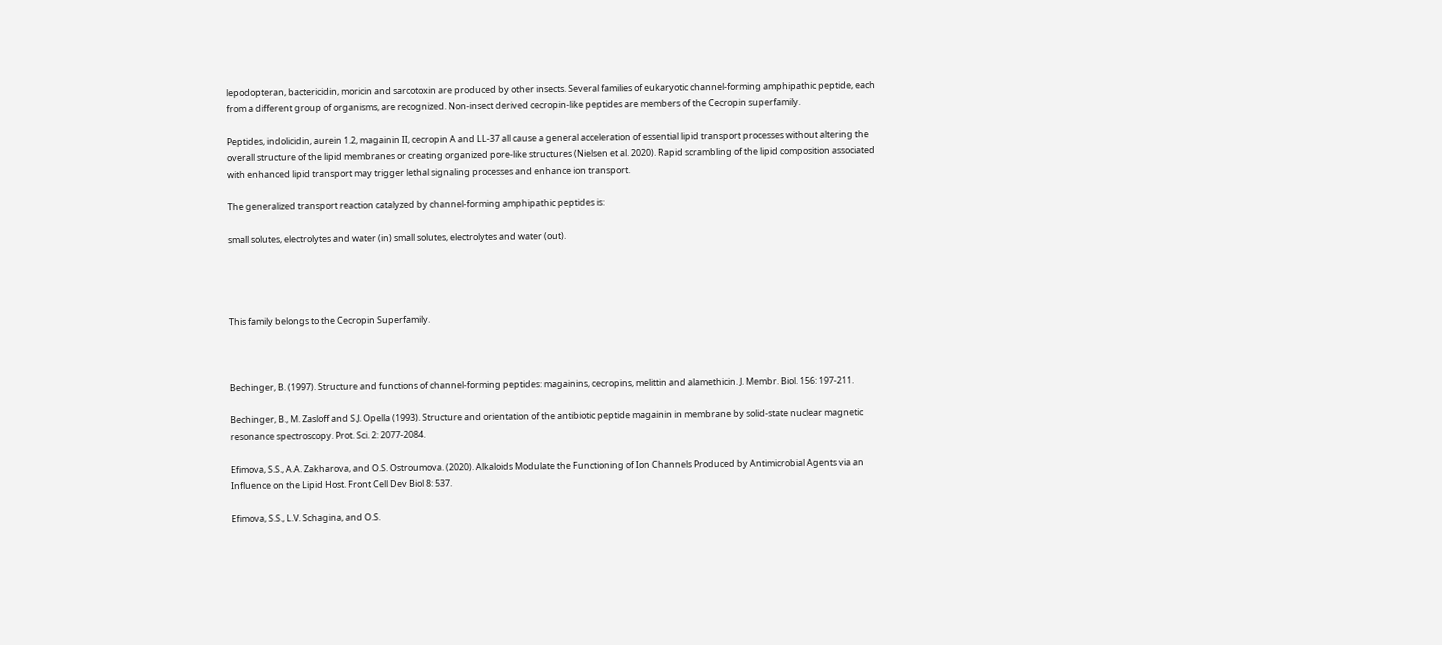lepodopteran, bactericidin, moricin and sarcotoxin are produced by other insects. Several families of eukaryotic channel-forming amphipathic peptide, each from a different group of organisms, are recognized. Non-insect derived cecropin-like peptides are members of the Cecropin superfamily.

Peptides, indolicidin, aurein 1.2, magainin II, cecropin A and LL-37 all cause a general acceleration of essential lipid transport processes without altering the overall structure of the lipid membranes or creating organized pore-like structures (Nielsen et al. 2020). Rapid scrambling of the lipid composition associated with enhanced lipid transport may trigger lethal signaling processes and enhance ion transport.

The generalized transport reaction catalyzed by channel-forming amphipathic peptides is:

small solutes, electrolytes and water (in) small solutes, electrolytes and water (out).




This family belongs to the Cecropin Superfamily.



Bechinger, B. (1997). Structure and functions of channel-forming peptides: magainins, cecropins, melittin and alamethicin. J. Membr. Biol. 156: 197-211.

Bechinger, B., M. Zasloff and S.J. Opella (1993). Structure and orientation of the antibiotic peptide magainin in membrane by solid-state nuclear magnetic resonance spectroscopy. Prot. Sci. 2: 2077-2084.

Efimova, S.S., A.A. Zakharova, and O.S. Ostroumova. (2020). Alkaloids Modulate the Functioning of Ion Channels Produced by Antimicrobial Agents via an Influence on the Lipid Host. Front Cell Dev Biol 8: 537.

Efimova, S.S., L.V. Schagina, and O.S.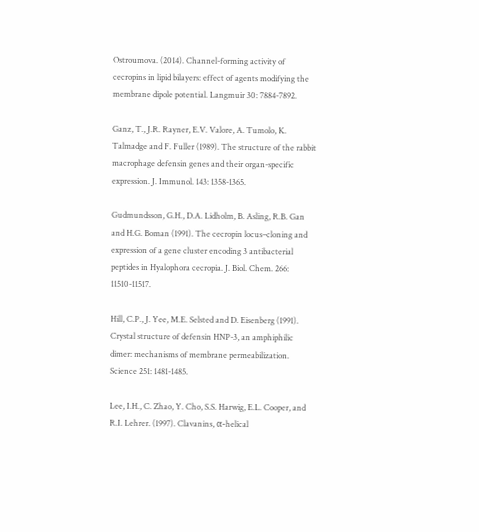Ostroumova. (2014). Channel-forming activity of cecropins in lipid bilayers: effect of agents modifying the membrane dipole potential. Langmuir 30: 7884-7892.

Ganz, T., J.R. Rayner, E.V. Valore, A. Tumolo, K. Talmadge and F. Fuller (1989). The structure of the rabbit macrophage defensin genes and their organ-specific expression. J. Immunol. 143: 1358-1365.

Gudmundsson, G.H., D.A. Lidholm, B. Asling, R.B. Gan and H.G. Boman (1991). The cecropin locus–cloning and expression of a gene cluster encoding 3 antibacterial peptides in Hyalophora cecropia. J. Biol. Chem. 266: 11510-11517.

Hill, C.P., J. Yee, M.E. Selsted and D. Eisenberg (1991). Crystal structure of defensin HNP-3, an amphiphilic dimer: mechanisms of membrane permeabilization. Science 251: 1481-1485.

Lee, I.H., C. Zhao, Y. Cho, S.S. Harwig, E.L. Cooper, and R.I. Lehrer. (1997). Clavanins, α-helical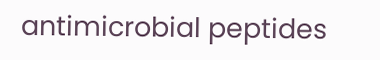antimicrobial peptides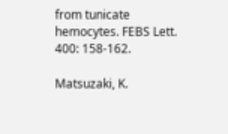from tunicate hemocytes. FEBS Lett. 400: 158-162.

Matsuzaki, K.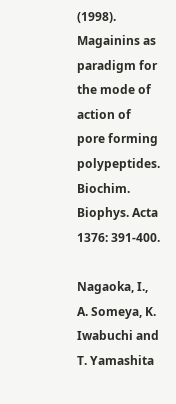(1998). Magainins as paradigm for the mode of action of pore forming polypeptides. Biochim. Biophys. Acta 1376: 391-400.

Nagaoka, I., A. Someya, K. Iwabuchi and T. Yamashita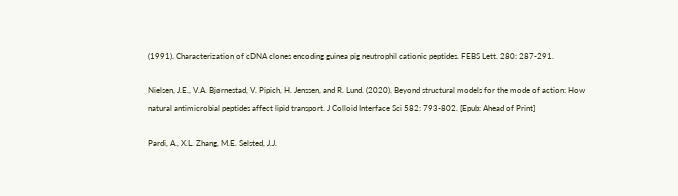(1991). Characterization of cDNA clones encoding guinea pig neutrophil cationic peptides. FEBS Lett. 280: 287-291.

Nielsen, J.E., V.A. Bjørnestad, V. Pipich, H. Jenssen, and R. Lund. (2020). Beyond structural models for the mode of action: How natural antimicrobial peptides affect lipid transport. J Colloid Interface Sci 582: 793-802. [Epub: Ahead of Print]

Pardi, A., X.L. Zhang, M.E. Selsted, J.J.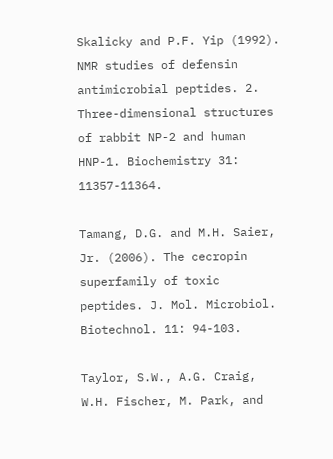Skalicky and P.F. Yip (1992). NMR studies of defensin antimicrobial peptides. 2. Three-dimensional structures of rabbit NP-2 and human HNP-1. Biochemistry 31: 11357-11364.

Tamang, D.G. and M.H. Saier, Jr. (2006). The cecropin superfamily of toxic peptides. J. Mol. Microbiol. Biotechnol. 11: 94-103.

Taylor, S.W., A.G. Craig, W.H. Fischer, M. Park, and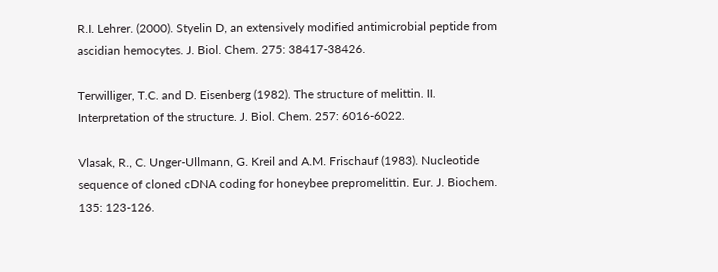R.I. Lehrer. (2000). Styelin D, an extensively modified antimicrobial peptide from ascidian hemocytes. J. Biol. Chem. 275: 38417-38426.

Terwilliger, T.C. and D. Eisenberg (1982). The structure of melittin. II. Interpretation of the structure. J. Biol. Chem. 257: 6016-6022.

Vlasak, R., C. Unger-Ullmann, G. Kreil and A.M. Frischauf (1983). Nucleotide sequence of cloned cDNA coding for honeybee prepromelittin. Eur. J. Biochem. 135: 123-126.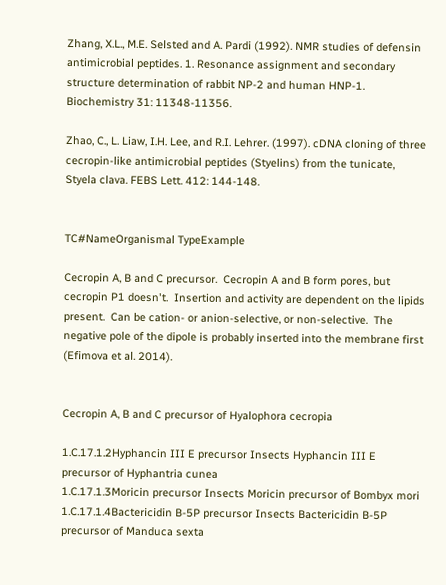Zhang, X.L., M.E. Selsted and A. Pardi (1992). NMR studies of defensin antimicrobial peptides. 1. Resonance assignment and secondary structure determination of rabbit NP-2 and human HNP-1. Biochemistry 31: 11348-11356.

Zhao, C., L. Liaw, I.H. Lee, and R.I. Lehrer. (1997). cDNA cloning of three cecropin-like antimicrobial peptides (Styelins) from the tunicate, Styela clava. FEBS Lett. 412: 144-148.


TC#NameOrganismal TypeExample

Cecropin A, B and C precursor.  Cecropin A and B form pores, but cecropin P1 doesn't.  Insertion and activity are dependent on the lipids present.  Can be cation- or anion-selective, or non-selective.  The negative pole of the dipole is probably inserted into the membrane first (Efimova et al. 2014).


Cecropin A, B and C precursor of Hyalophora cecropia

1.C.17.1.2Hyphancin III E precursor Insects Hyphancin III E precursor of Hyphantria cunea
1.C.17.1.3Moricin precursor Insects Moricin precursor of Bombyx mori
1.C.17.1.4Bactericidin B-5P precursor Insects Bactericidin B-5P precursor of Manduca sexta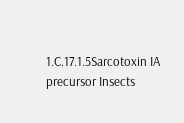1.C.17.1.5Sarcotoxin IA precursor Insects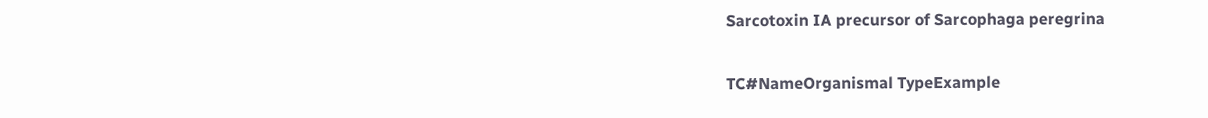Sarcotoxin IA precursor of Sarcophaga peregrina

TC#NameOrganismal TypeExample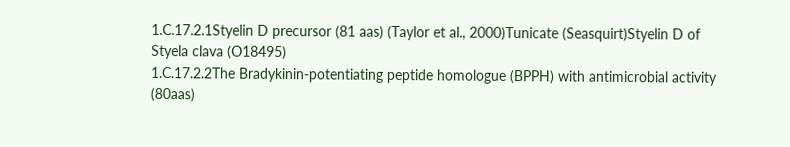1.C.17.2.1Styelin D precursor (81 aas) (Taylor et al., 2000)Tunicate (Seasquirt)Styelin D of Styela clava (O18495)
1.C.17.2.2The Bradykinin-potentiating peptide homologue (BPPH) with antimicrobial activity (80aas)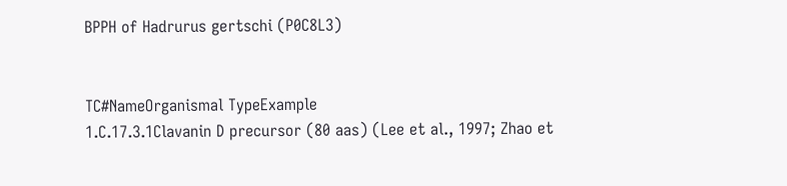BPPH of Hadrurus gertschi (P0C8L3)


TC#NameOrganismal TypeExample
1.C.17.3.1Clavanin D precursor (80 aas) (Lee et al., 1997; Zhao et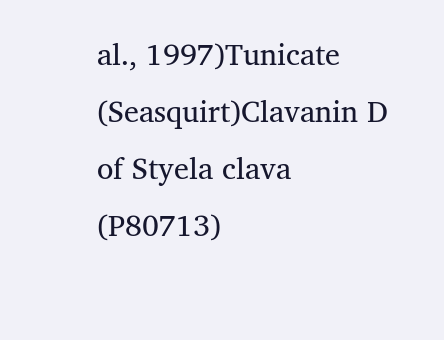al., 1997)Tunicate (Seasquirt)Clavanin D of Styela clava (P80713)